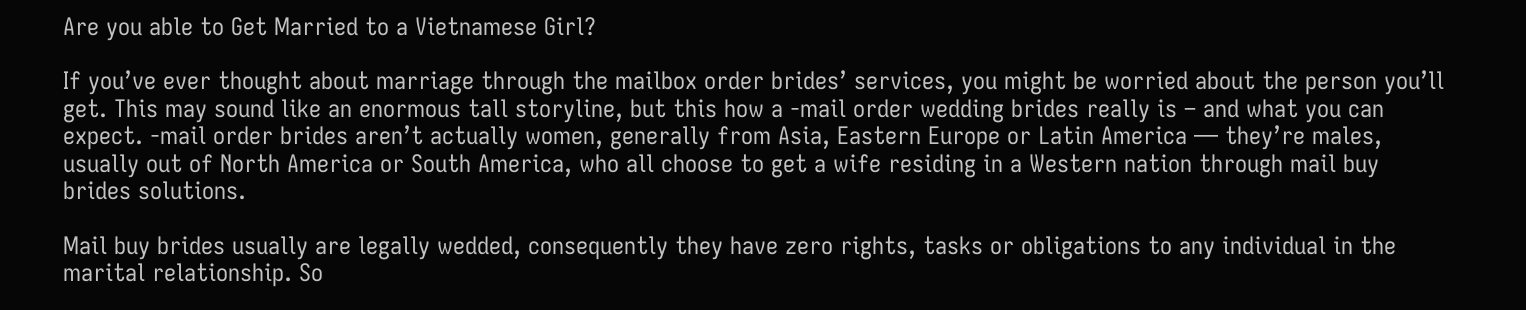Are you able to Get Married to a Vietnamese Girl?

If you’ve ever thought about marriage through the mailbox order brides’ services, you might be worried about the person you’ll get. This may sound like an enormous tall storyline, but this how a -mail order wedding brides really is – and what you can expect. -mail order brides aren’t actually women, generally from Asia, Eastern Europe or Latin America — they’re males, usually out of North America or South America, who all choose to get a wife residing in a Western nation through mail buy brides solutions.

Mail buy brides usually are legally wedded, consequently they have zero rights, tasks or obligations to any individual in the marital relationship. So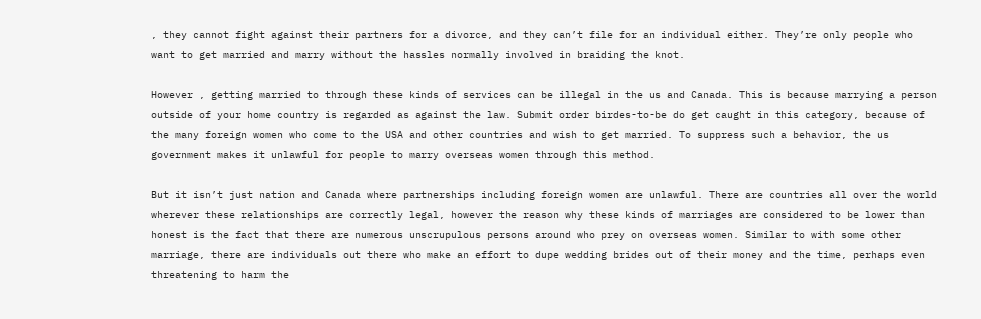, they cannot fight against their partners for a divorce, and they can’t file for an individual either. They’re only people who want to get married and marry without the hassles normally involved in braiding the knot.

However , getting married to through these kinds of services can be illegal in the us and Canada. This is because marrying a person outside of your home country is regarded as against the law. Submit order birdes-to-be do get caught in this category, because of the many foreign women who come to the USA and other countries and wish to get married. To suppress such a behavior, the us government makes it unlawful for people to marry overseas women through this method.

But it isn’t just nation and Canada where partnerships including foreign women are unlawful. There are countries all over the world wherever these relationships are correctly legal, however the reason why these kinds of marriages are considered to be lower than honest is the fact that there are numerous unscrupulous persons around who prey on overseas women. Similar to with some other marriage, there are individuals out there who make an effort to dupe wedding brides out of their money and the time, perhaps even threatening to harm the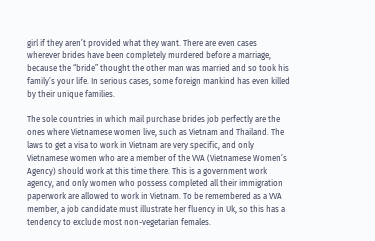girl if they aren’t provided what they want. There are even cases wherever brides have been completely murdered before a marriage, because the “bride” thought the other man was married and so took his family’s your life. In serious cases, some foreign mankind has even killed by their unique families.

The sole countries in which mail purchase brides job perfectly are the ones where Vietnamese women live, such as Vietnam and Thailand. The laws to get a visa to work in Vietnam are very specific, and only Vietnamese women who are a member of the VVA (Vietnamese Women’s Agency) should work at this time there. This is a government work agency, and only women who possess completed all their immigration paperwork are allowed to work in Vietnam. To be remembered as a VVA member, a job candidate must illustrate her fluency in Uk, so this has a tendency to exclude most non-vegetarian females.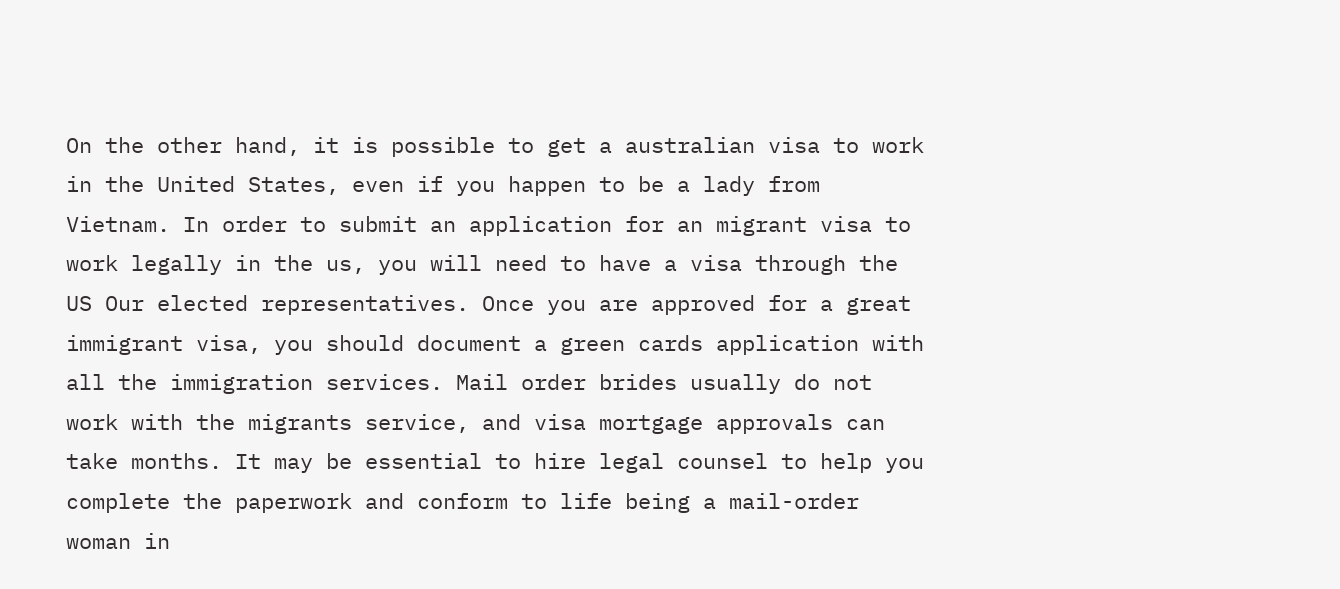On the other hand, it is possible to get a australian visa to work in the United States, even if you happen to be a lady from Vietnam. In order to submit an application for an migrant visa to work legally in the us, you will need to have a visa through the US Our elected representatives. Once you are approved for a great immigrant visa, you should document a green cards application with all the immigration services. Mail order brides usually do not work with the migrants service, and visa mortgage approvals can take months. It may be essential to hire legal counsel to help you complete the paperwork and conform to life being a mail-order woman in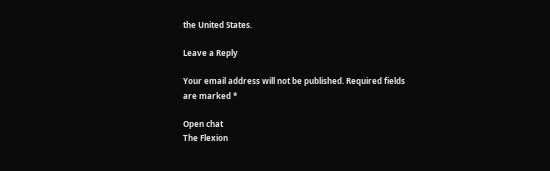the United States.

Leave a Reply

Your email address will not be published. Required fields are marked *

Open chat
The Flexion